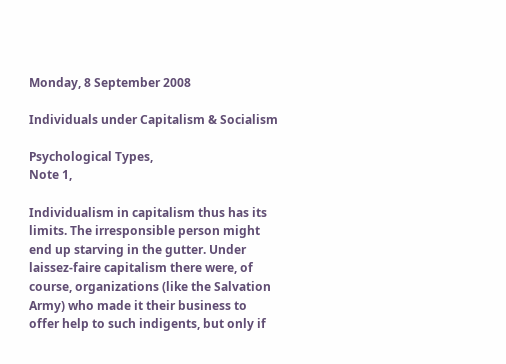Monday, 8 September 2008

Individuals under Capitalism & Socialism

Psychological Types,
Note 1,

Individualism in capitalism thus has its limits. The irresponsible person might end up starving in the gutter. Under laissez-faire capitalism there were, of course, organizations (like the Salvation Army) who made it their business to offer help to such indigents, but only if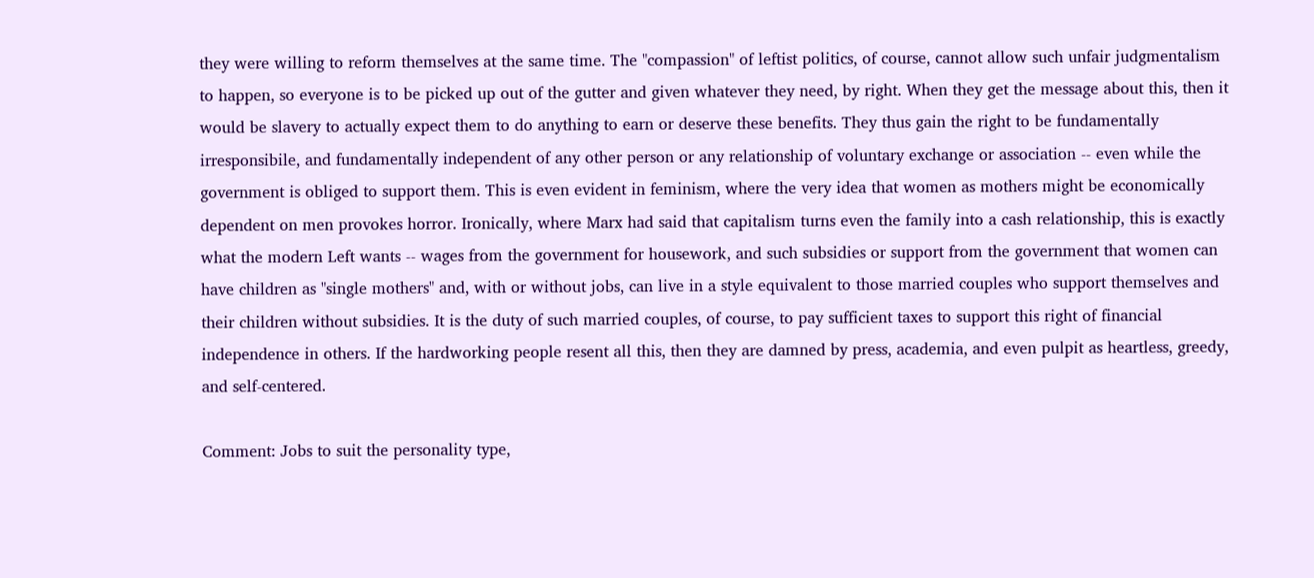they were willing to reform themselves at the same time. The "compassion" of leftist politics, of course, cannot allow such unfair judgmentalism to happen, so everyone is to be picked up out of the gutter and given whatever they need, by right. When they get the message about this, then it would be slavery to actually expect them to do anything to earn or deserve these benefits. They thus gain the right to be fundamentally irresponsibile, and fundamentally independent of any other person or any relationship of voluntary exchange or association -- even while the government is obliged to support them. This is even evident in feminism, where the very idea that women as mothers might be economically dependent on men provokes horror. Ironically, where Marx had said that capitalism turns even the family into a cash relationship, this is exactly what the modern Left wants -- wages from the government for housework, and such subsidies or support from the government that women can have children as "single mothers" and, with or without jobs, can live in a style equivalent to those married couples who support themselves and their children without subsidies. It is the duty of such married couples, of course, to pay sufficient taxes to support this right of financial independence in others. If the hardworking people resent all this, then they are damned by press, academia, and even pulpit as heartless, greedy, and self-centered.

Comment: Jobs to suit the personality type,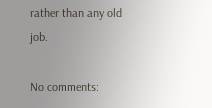rather than any old job.

No comments: